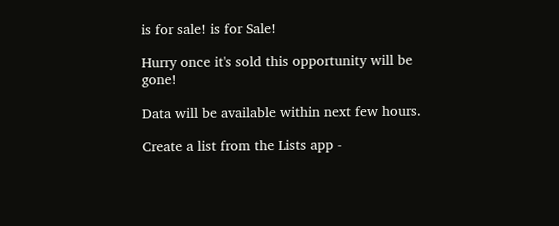is for sale! is for Sale!

Hurry once it's sold this opportunity will be gone!

Data will be available within next few hours.

Create a list from the Lists app -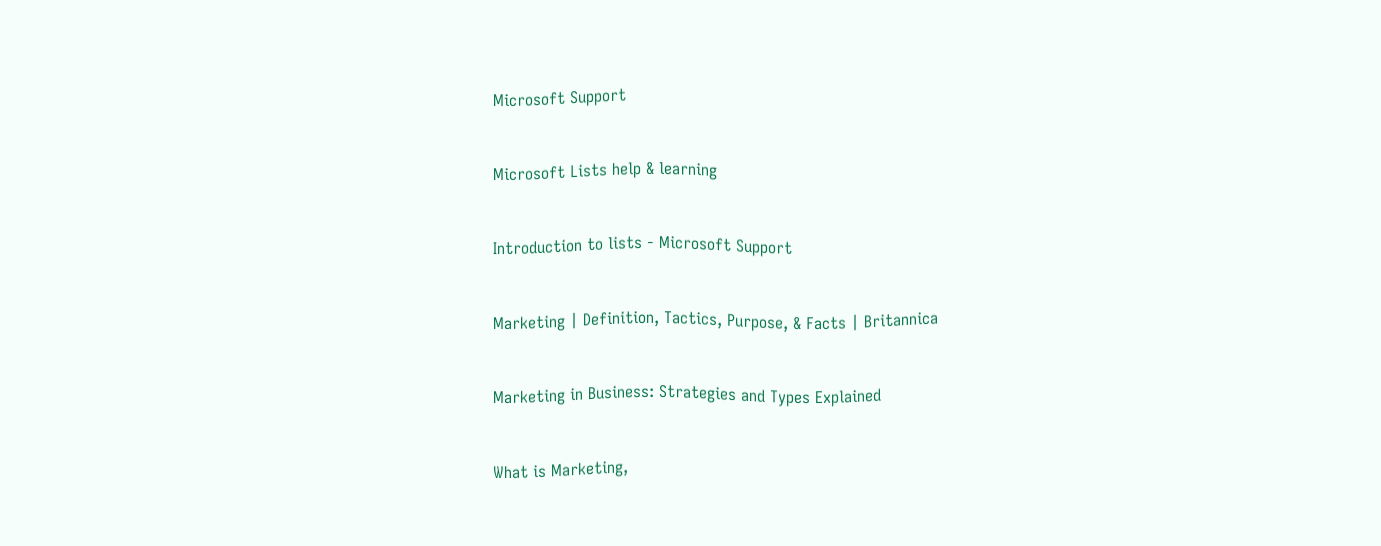Microsoft Support


Microsoft Lists help & learning


Introduction to lists - Microsoft Support


Marketing | Definition, Tactics, Purpose, & Facts | Britannica


Marketing in Business: Strategies and Types Explained


What is Marketing,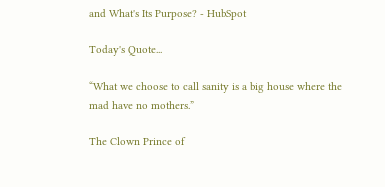and What's Its Purpose? - HubSpot

Today's Quote...

“What we choose to call sanity is a big house where the mad have no mothers.”

The Clown Prince of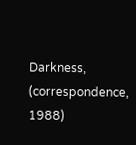Darkness, (correspondence, 1988)